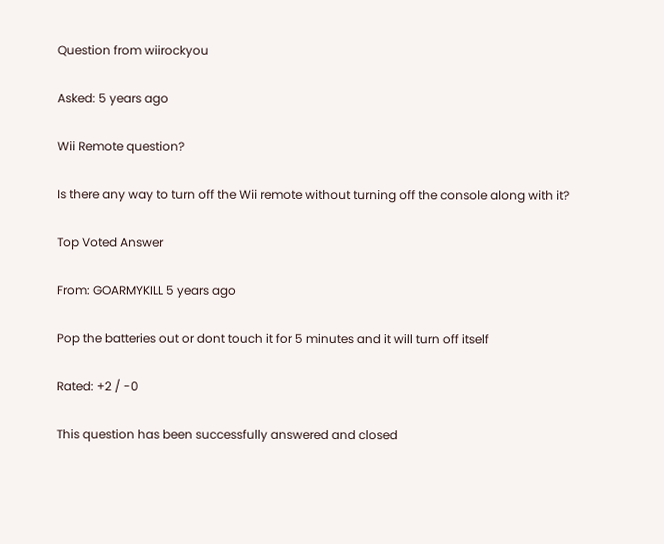Question from wiirockyou

Asked: 5 years ago

Wii Remote question?

Is there any way to turn off the Wii remote without turning off the console along with it?

Top Voted Answer

From: GOARMYKILL 5 years ago

Pop the batteries out or dont touch it for 5 minutes and it will turn off itself

Rated: +2 / -0

This question has been successfully answered and closed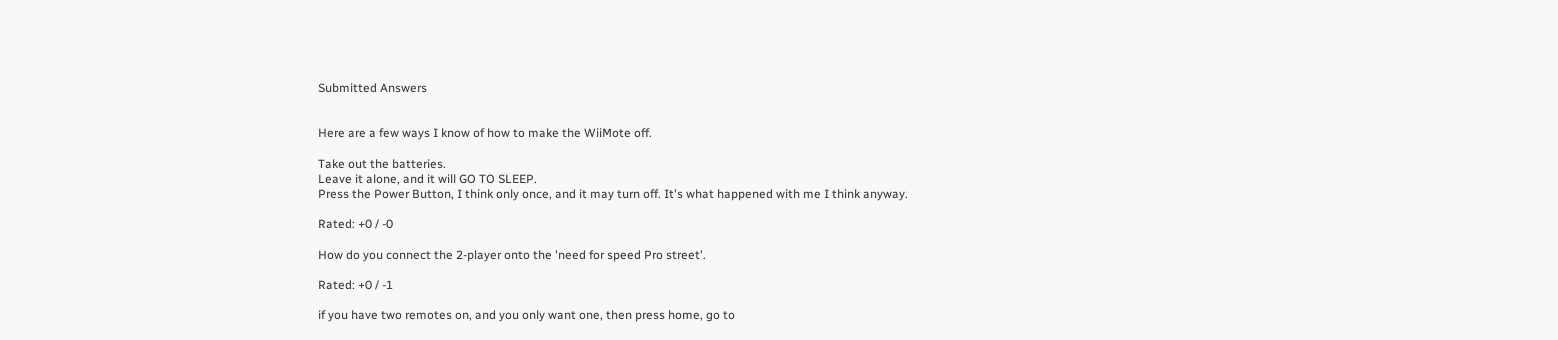Submitted Answers


Here are a few ways I know of how to make the WiiMote off.

Take out the batteries.
Leave it alone, and it will GO TO SLEEP.
Press the Power Button, I think only once, and it may turn off. It's what happened with me I think anyway.

Rated: +0 / -0

How do you connect the 2-player onto the 'need for speed Pro street'.

Rated: +0 / -1

if you have two remotes on, and you only want one, then press home, go to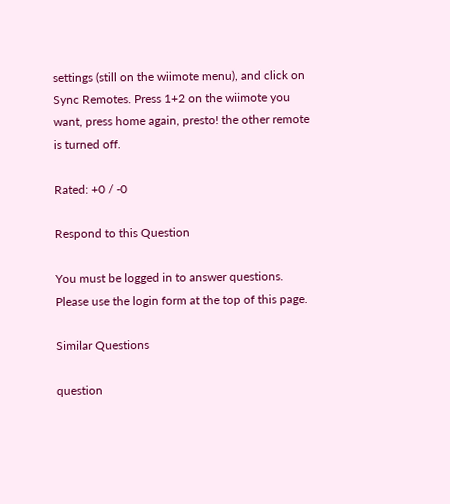settings (still on the wiimote menu), and click on Sync Remotes. Press 1+2 on the wiimote you want, press home again, presto! the other remote is turned off.

Rated: +0 / -0

Respond to this Question

You must be logged in to answer questions. Please use the login form at the top of this page.

Similar Questions

question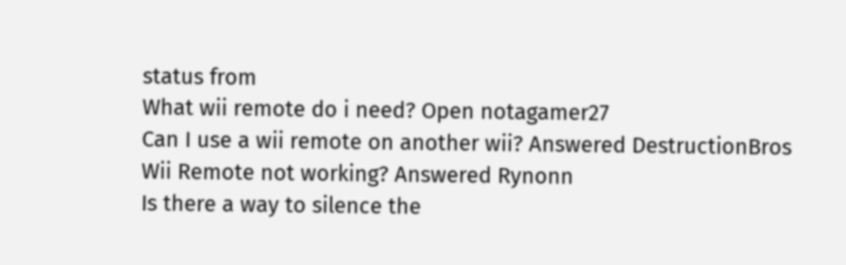status from
What wii remote do i need? Open notagamer27
Can I use a wii remote on another wii? Answered DestructionBros
Wii Remote not working? Answered Rynonn
Is there a way to silence the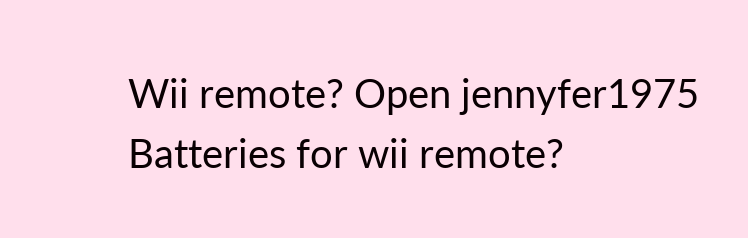Wii remote? Open jennyfer1975
Batteries for wii remote?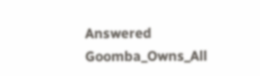Answered Goomba_Owns_All